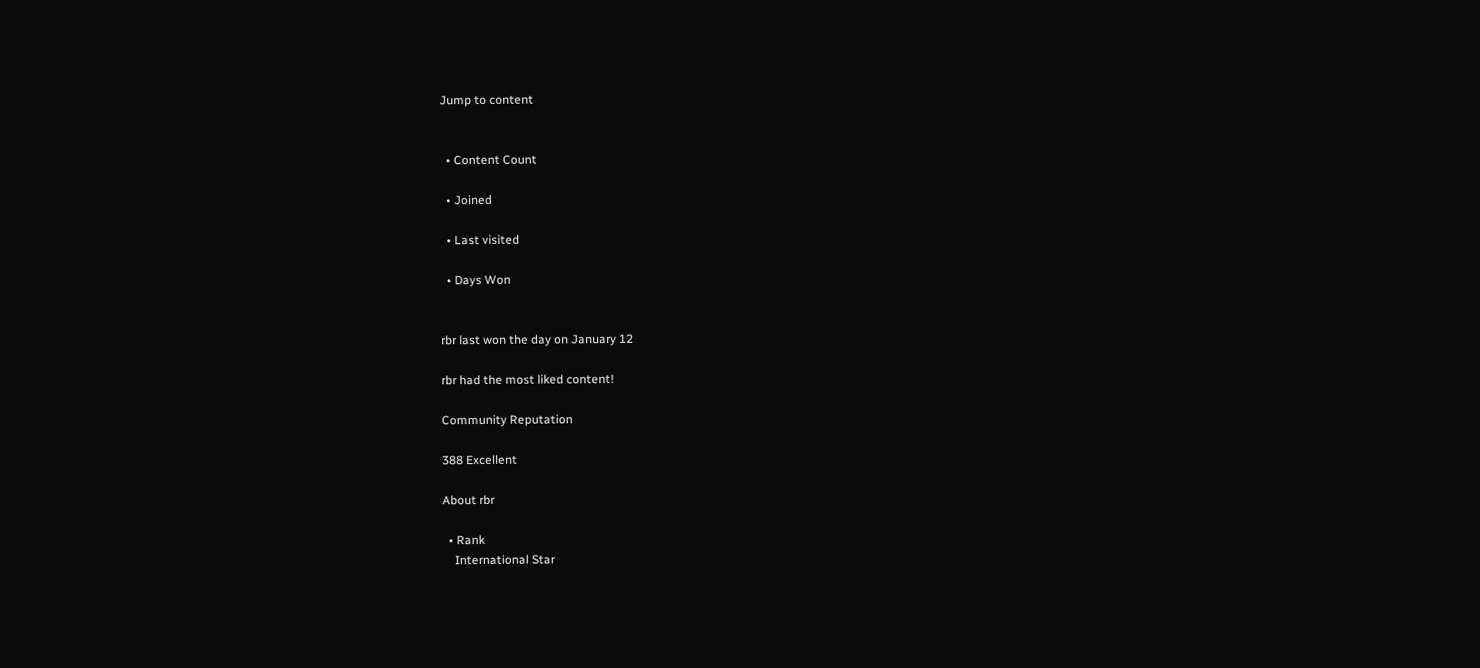Jump to content


  • Content Count

  • Joined

  • Last visited

  • Days Won


rbr last won the day on January 12

rbr had the most liked content!

Community Reputation

388 Excellent

About rbr

  • Rank
    International Star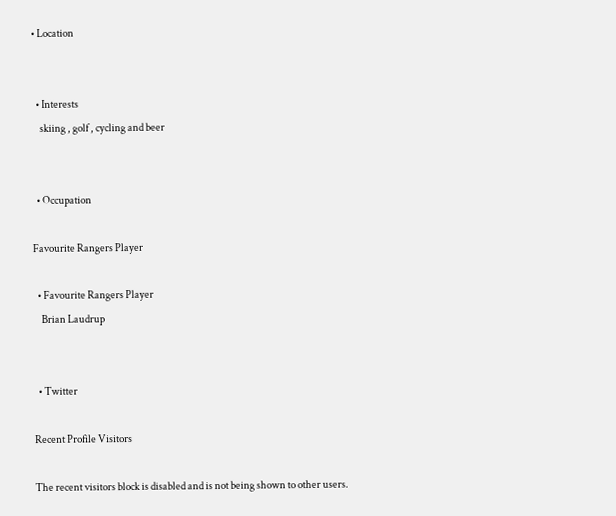• Location


  • Interests
    skiing , golf , cycling and beer


  • Occupation

Favourite Rangers Player

  • Favourite Rangers Player
    Brian Laudrup


  • Twitter

Recent Profile Visitors

The recent visitors block is disabled and is not being shown to other users.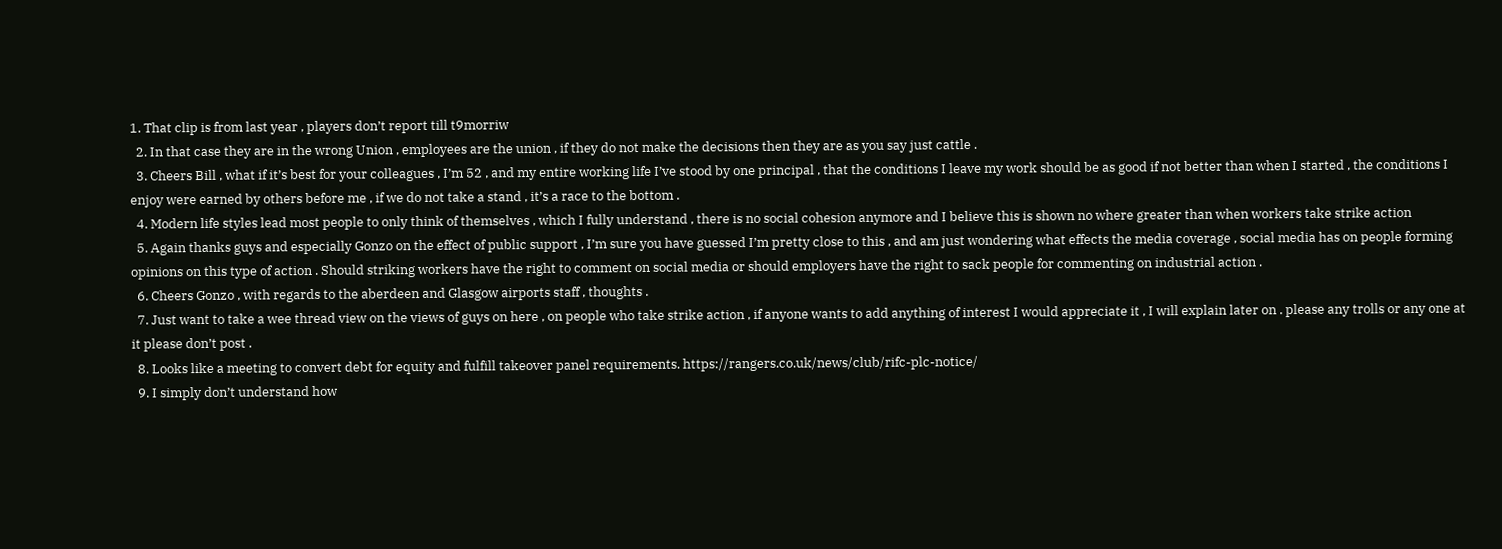1. That clip is from last year , players don’t report till t9morriw
  2. In that case they are in the wrong Union , employees are the union , if they do not make the decisions then they are as you say just cattle .
  3. Cheers Bill , what if it’s best for your colleagues , I’m 52 , and my entire working life I’ve stood by one principal , that the conditions I leave my work should be as good if not better than when I started , the conditions I enjoy were earned by others before me , if we do not take a stand , it’s a race to the bottom .
  4. Modern life styles lead most people to only think of themselves , which I fully understand , there is no social cohesion anymore and I believe this is shown no where greater than when workers take strike action
  5. Again thanks guys and especially Gonzo on the effect of public support , I’m sure you have guessed I’m pretty close to this , and am just wondering what effects the media coverage , social media has on people forming opinions on this type of action . Should striking workers have the right to comment on social media or should employers have the right to sack people for commenting on industrial action .
  6. Cheers Gonzo , with regards to the aberdeen and Glasgow airports staff , thoughts .
  7. Just want to take a wee thread view on the views of guys on here , on people who take strike action , if anyone wants to add anything of interest I would appreciate it , I will explain later on . please any trolls or any one at it please don’t post .
  8. Looks like a meeting to convert debt for equity and fulfill takeover panel requirements. https://rangers.co.uk/news/club/rifc-plc-notice/
  9. I simply don’t understand how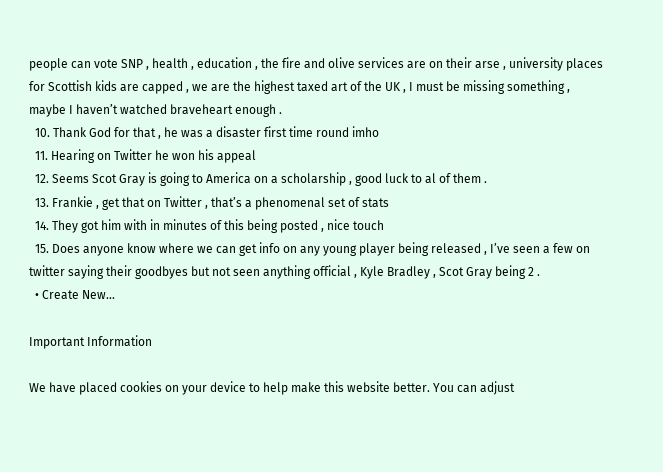people can vote SNP , health , education , the fire and olive services are on their arse , university places for Scottish kids are capped , we are the highest taxed art of the UK , I must be missing something , maybe I haven’t watched braveheart enough .
  10. Thank God for that , he was a disaster first time round imho
  11. Hearing on Twitter he won his appeal
  12. Seems Scot Gray is going to America on a scholarship , good luck to al of them .
  13. Frankie , get that on Twitter , that’s a phenomenal set of stats
  14. They got him with in minutes of this being posted , nice touch
  15. Does anyone know where we can get info on any young player being released , I’ve seen a few on twitter saying their goodbyes but not seen anything official , Kyle Bradley , Scot Gray being 2 .
  • Create New...

Important Information

We have placed cookies on your device to help make this website better. You can adjust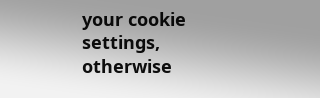your cookie settings, otherwise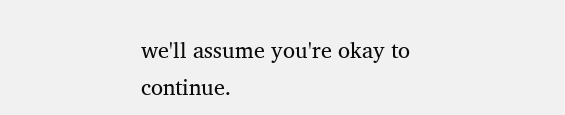we'll assume you're okay to continue.